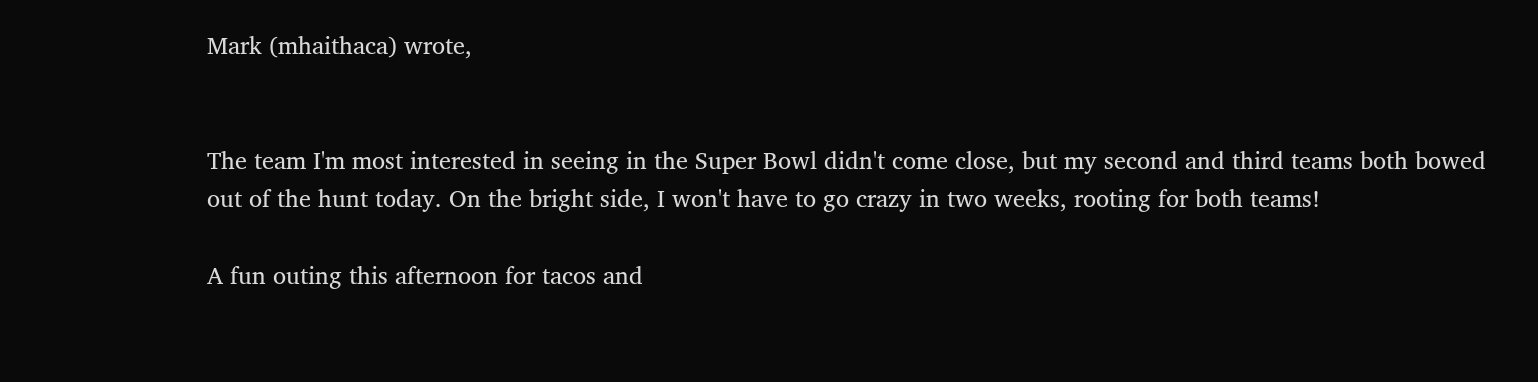Mark (mhaithaca) wrote,


The team I'm most interested in seeing in the Super Bowl didn't come close, but my second and third teams both bowed out of the hunt today. On the bright side, I won't have to go crazy in two weeks, rooting for both teams!

A fun outing this afternoon for tacos and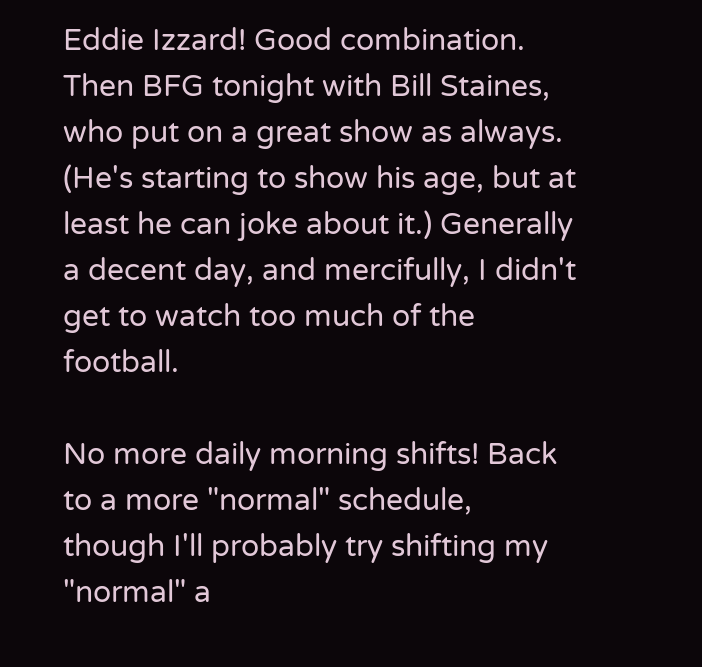Eddie Izzard! Good combination. Then BFG tonight with Bill Staines, who put on a great show as always. (He's starting to show his age, but at least he can joke about it.) Generally a decent day, and mercifully, I didn't get to watch too much of the football.

No more daily morning shifts! Back to a more "normal" schedule, though I'll probably try shifting my "normal" a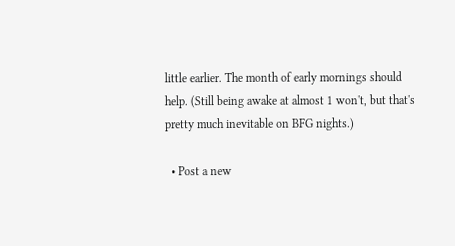little earlier. The month of early mornings should help. (Still being awake at almost 1 won't, but that's pretty much inevitable on BFG nights.)

  • Post a new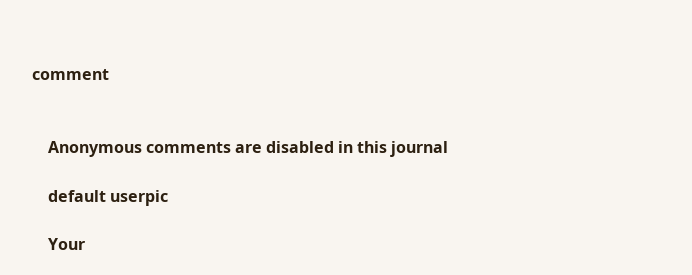comment


    Anonymous comments are disabled in this journal

    default userpic

    Your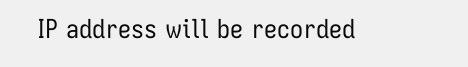IP address will be recorded